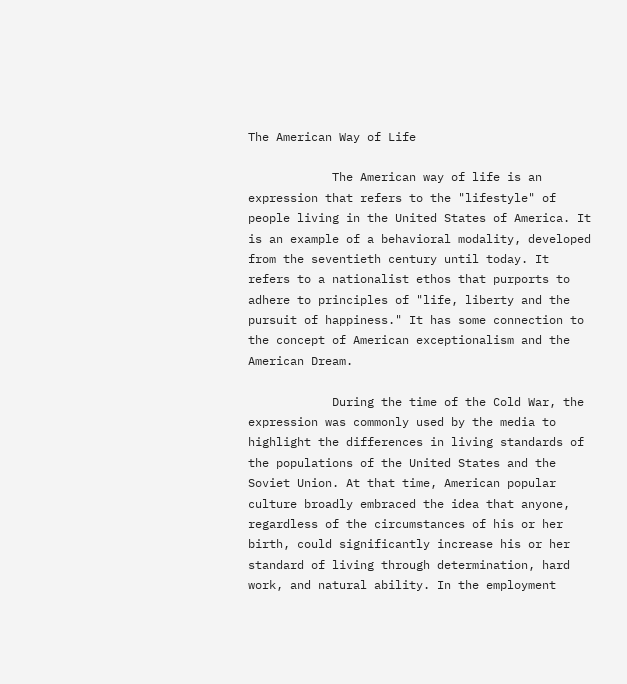The American Way of Life

            The American way of life is an expression that refers to the "lifestyle" of people living in the United States of America. It is an example of a behavioral modality, developed from the seventieth century until today. It refers to a nationalist ethos that purports to adhere to principles of "life, liberty and the pursuit of happiness." It has some connection to the concept of American exceptionalism and the American Dream.

            During the time of the Cold War, the expression was commonly used by the media to highlight the differences in living standards of the populations of the United States and the Soviet Union. At that time, American popular culture broadly embraced the idea that anyone, regardless of the circumstances of his or her birth, could significantly increase his or her standard of living through determination, hard work, and natural ability. In the employment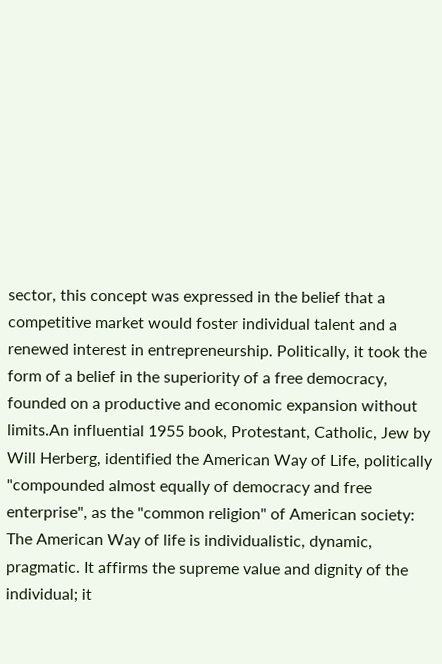sector, this concept was expressed in the belief that a competitive market would foster individual talent and a renewed interest in entrepreneurship. Politically, it took the form of a belief in the superiority of a free democracy, founded on a productive and economic expansion without limits.An influential 1955 book, Protestant, Catholic, Jew by Will Herberg, identified the American Way of Life, politically "compounded almost equally of democracy and free enterprise", as the "common religion" of American society: The American Way of life is individualistic, dynamic, pragmatic. It affirms the supreme value and dignity of the individual; it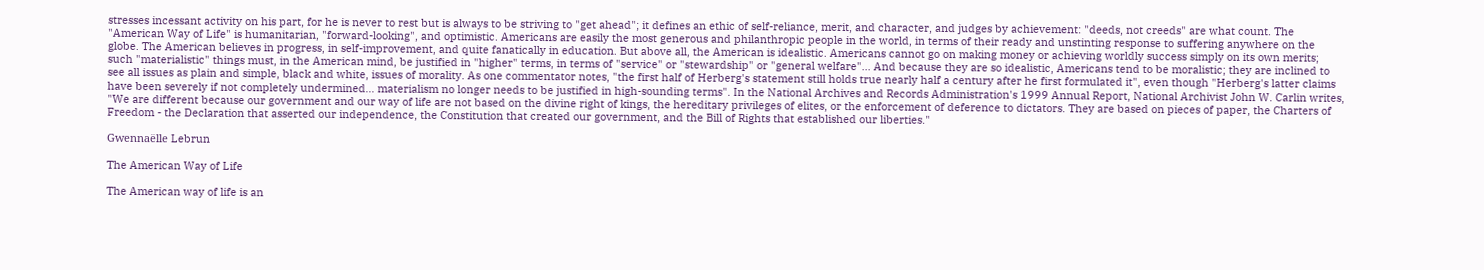stresses incessant activity on his part, for he is never to rest but is always to be striving to "get ahead"; it defines an ethic of self-reliance, merit, and character, and judges by achievement: "deeds, not creeds" are what count. The "American Way of Life" is humanitarian, "forward-looking", and optimistic. Americans are easily the most generous and philanthropic people in the world, in terms of their ready and unstinting response to suffering anywhere on the globe. The American believes in progress, in self-improvement, and quite fanatically in education. But above all, the American is idealistic. Americans cannot go on making money or achieving worldly success simply on its own merits; such "materialistic" things must, in the American mind, be justified in "higher" terms, in terms of "service" or "stewardship" or "general welfare"... And because they are so idealistic, Americans tend to be moralistic; they are inclined to see all issues as plain and simple, black and white, issues of morality. As one commentator notes, "the first half of Herberg's statement still holds true nearly half a century after he first formulated it", even though "Herberg's latter claims have been severely if not completely undermined... materialism no longer needs to be justified in high-sounding terms". In the National Archives and Records Administration's 1999 Annual Report, National Archivist John W. Carlin writes, "We are different because our government and our way of life are not based on the divine right of kings, the hereditary privileges of elites, or the enforcement of deference to dictators. They are based on pieces of paper, the Charters of Freedom - the Declaration that asserted our independence, the Constitution that created our government, and the Bill of Rights that established our liberties."

Gwennaëlle Lebrun

The American Way of Life

The American way of life is an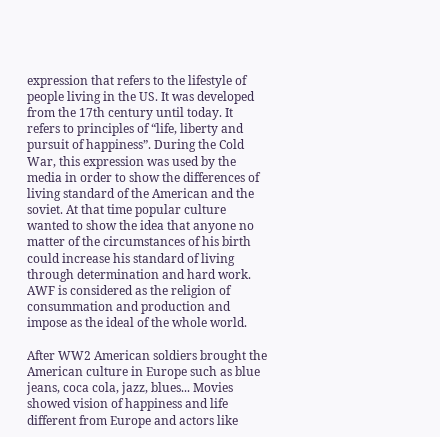expression that refers to the lifestyle of people living in the US. It was developed from the 17th century until today. It refers to principles of “life, liberty and pursuit of happiness”. During the Cold War, this expression was used by the media in order to show the differences of living standard of the American and the soviet. At that time popular culture wanted to show the idea that anyone no matter of the circumstances of his birth could increase his standard of living through determination and hard work. AWF is considered as the religion of consummation and production and impose as the ideal of the whole world.

After WW2 American soldiers brought the American culture in Europe such as blue jeans, coca cola, jazz, blues... Movies showed vision of happiness and life different from Europe and actors like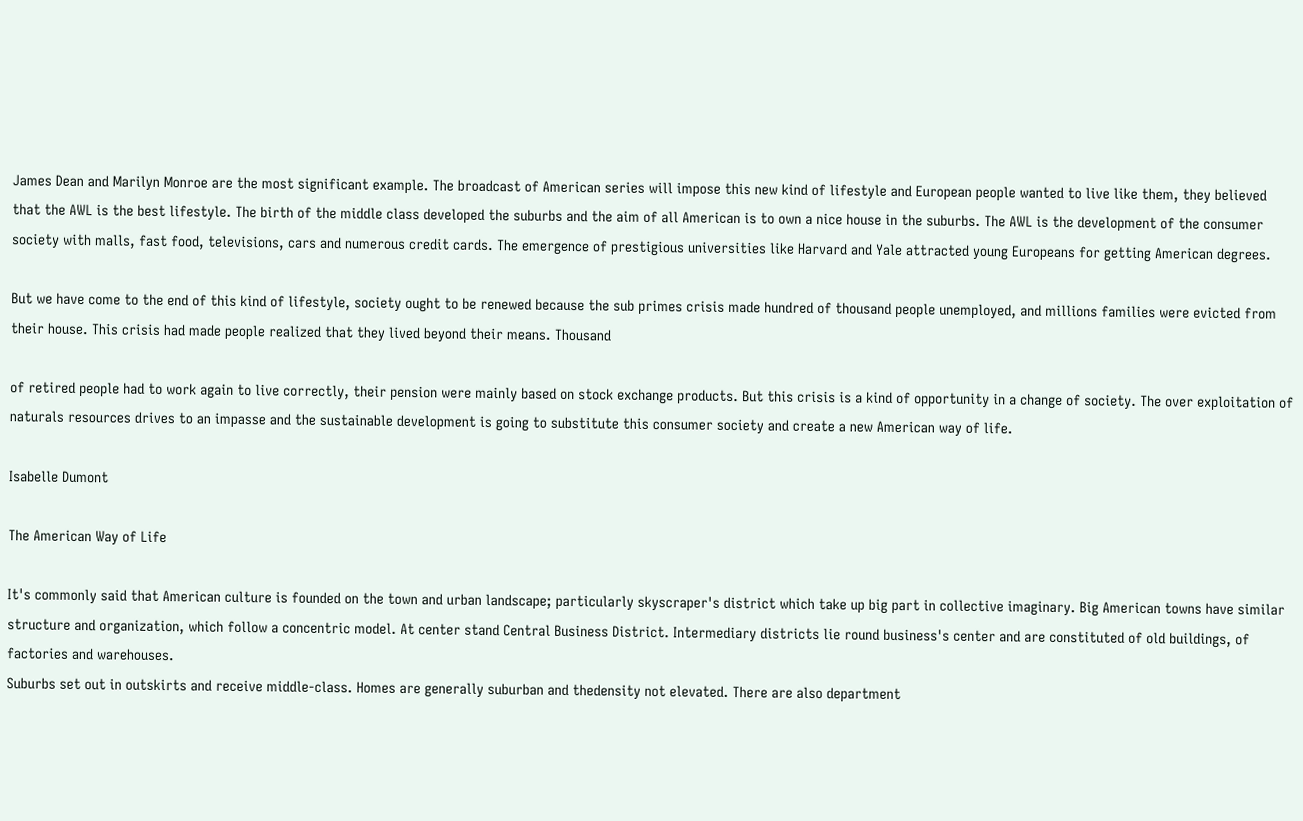James Dean and Marilyn Monroe are the most significant example. The broadcast of American series will impose this new kind of lifestyle and European people wanted to live like them, they believed that the AWL is the best lifestyle. The birth of the middle class developed the suburbs and the aim of all American is to own a nice house in the suburbs. The AWL is the development of the consumer society with malls, fast food, televisions, cars and numerous credit cards. The emergence of prestigious universities like Harvard and Yale attracted young Europeans for getting American degrees.

But we have come to the end of this kind of lifestyle, society ought to be renewed because the sub primes crisis made hundred of thousand people unemployed, and millions families were evicted from their house. This crisis had made people realized that they lived beyond their means. Thousand

of retired people had to work again to live correctly, their pension were mainly based on stock exchange products. But this crisis is a kind of opportunity in a change of society. The over exploitation of naturals resources drives to an impasse and the sustainable development is going to substitute this consumer society and create a new American way of life.

Isabelle Dumont

The American Way of Life

It's commonly said that American culture is founded on the town and urban landscape; particularly skyscraper's district which take up big part in collective imaginary. Big American towns have similar structure and organization, which follow a concentric model. At center stand Central Business District. Intermediary districts lie round business's center and are constituted of old buildings, of factories and warehouses.
Suburbs set out in outskirts and receive middle-class. Homes are generally suburban and thedensity not elevated. There are also department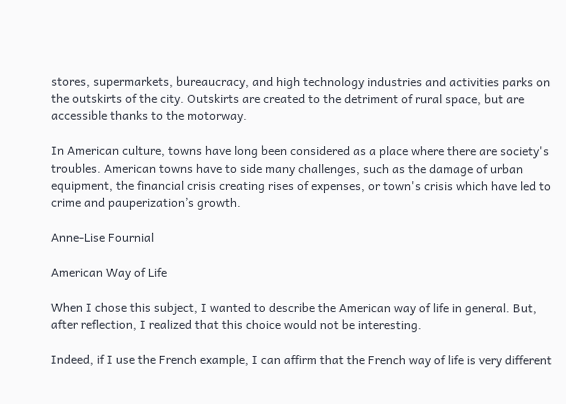stores, supermarkets, bureaucracy, and high technology industries and activities parks on the outskirts of the city. Outskirts are created to the detriment of rural space, but are accessible thanks to the motorway.

In American culture, towns have long been considered as a place where there are society's troubles. American towns have to side many challenges, such as the damage of urban equipment, the financial crisis creating rises of expenses, or town's crisis which have led to crime and pauperization’s growth.

Anne-Lise Fournial

American Way of Life

When I chose this subject, I wanted to describe the American way of life in general. But, after reflection, I realized that this choice would not be interesting.

Indeed, if I use the French example, I can affirm that the French way of life is very different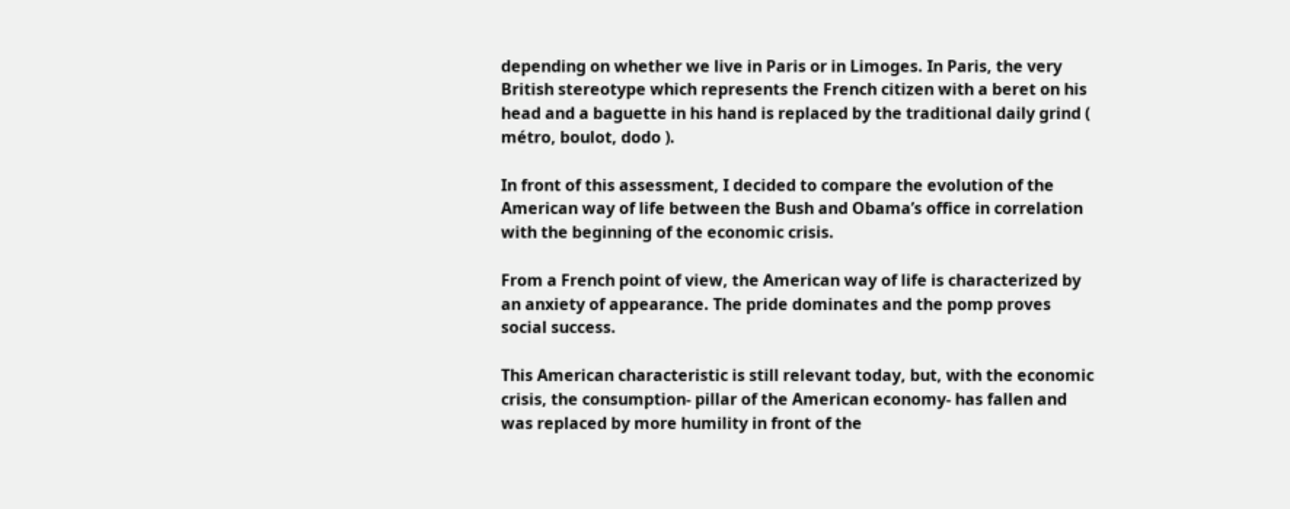depending on whether we live in Paris or in Limoges. In Paris, the very British stereotype which represents the French citizen with a beret on his head and a baguette in his hand is replaced by the traditional daily grind ( métro, boulot, dodo ).

In front of this assessment, I decided to compare the evolution of the American way of life between the Bush and Obama’s office in correlation with the beginning of the economic crisis.

From a French point of view, the American way of life is characterized by an anxiety of appearance. The pride dominates and the pomp proves social success.

This American characteristic is still relevant today, but, with the economic crisis, the consumption- pillar of the American economy- has fallen and was replaced by more humility in front of the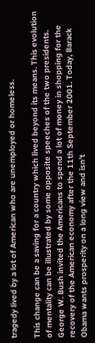tragedy lived by a lot of American who are unemployed or homeless.

This change can be a saving for a country which lived beyond its means. This evolution of mentality can be illustrated by some opposite speeches of the two presidents. George W. Bush invited the Americans to spend a lot of money in shopping for the recovery of the American economy after the 11th September 2001. Today, Barack Obama wants prosperity on a long view and isn’t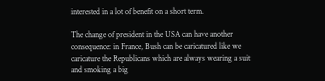interested in a lot of benefit on a short term.

The change of president in the USA can have another consequence: in France, Bush can be caricatured like we caricature the Republicans which are always wearing a suit and smoking a big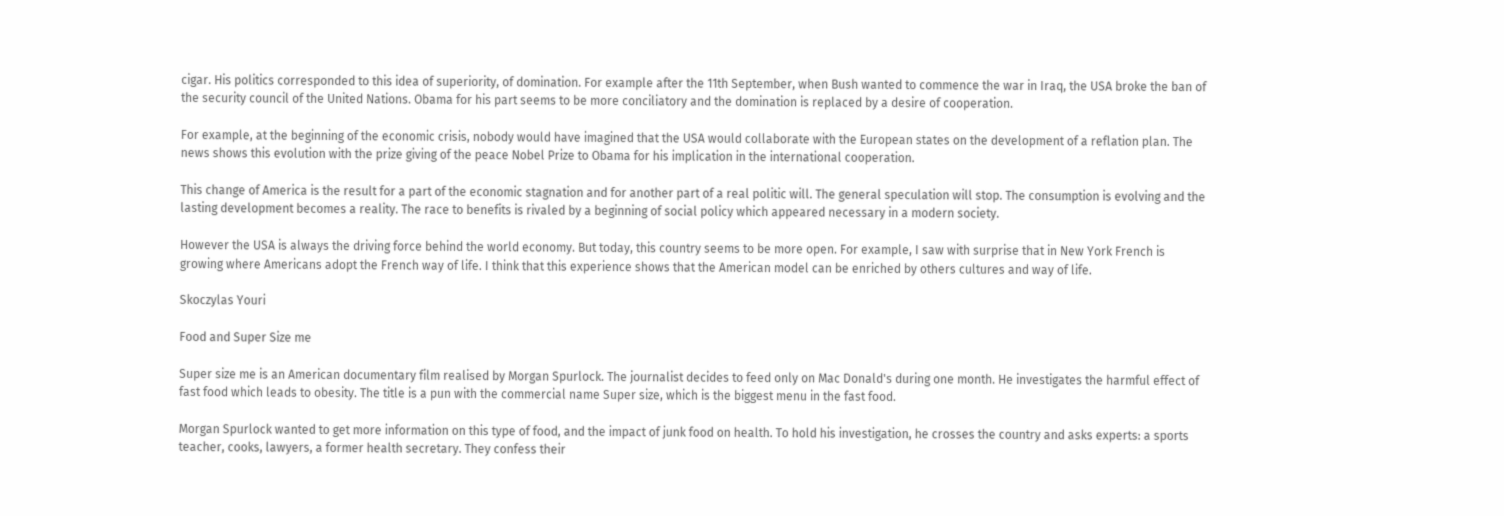cigar. His politics corresponded to this idea of superiority, of domination. For example after the 11th September, when Bush wanted to commence the war in Iraq, the USA broke the ban of the security council of the United Nations. Obama for his part seems to be more conciliatory and the domination is replaced by a desire of cooperation.

For example, at the beginning of the economic crisis, nobody would have imagined that the USA would collaborate with the European states on the development of a reflation plan. The news shows this evolution with the prize giving of the peace Nobel Prize to Obama for his implication in the international cooperation.

This change of America is the result for a part of the economic stagnation and for another part of a real politic will. The general speculation will stop. The consumption is evolving and the lasting development becomes a reality. The race to benefits is rivaled by a beginning of social policy which appeared necessary in a modern society.

However the USA is always the driving force behind the world economy. But today, this country seems to be more open. For example, I saw with surprise that in New York French is growing where Americans adopt the French way of life. I think that this experience shows that the American model can be enriched by others cultures and way of life.

Skoczylas Youri

Food and Super Size me

Super size me is an American documentary film realised by Morgan Spurlock. The journalist decides to feed only on Mac Donald's during one month. He investigates the harmful effect of fast food which leads to obesity. The title is a pun with the commercial name Super size, which is the biggest menu in the fast food.

Morgan Spurlock wanted to get more information on this type of food, and the impact of junk food on health. To hold his investigation, he crosses the country and asks experts: a sports teacher, cooks, lawyers, a former health secretary. They confess their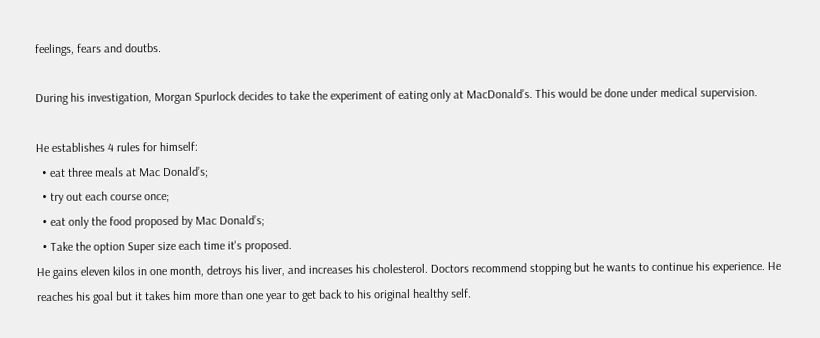feelings, fears and doutbs.

During his investigation, Morgan Spurlock decides to take the experiment of eating only at MacDonald’s. This would be done under medical supervision.

He establishes 4 rules for himself:
  • eat three meals at Mac Donald’s;
  • try out each course once;
  • eat only the food proposed by Mac Donald’s;
  • Take the option Super size each time it's proposed.
He gains eleven kilos in one month, detroys his liver, and increases his cholesterol. Doctors recommend stopping but he wants to continue his experience. He reaches his goal but it takes him more than one year to get back to his original healthy self.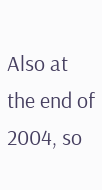Also at the end of 2004, so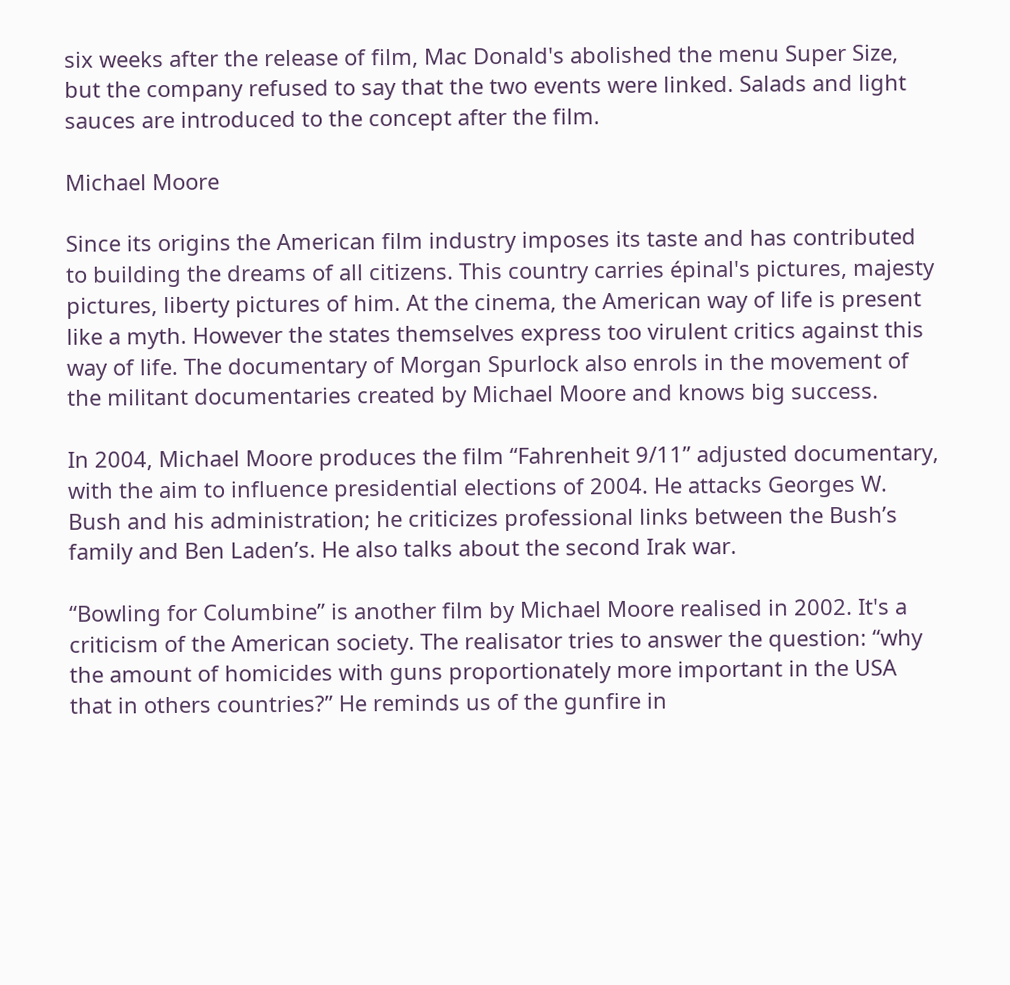six weeks after the release of film, Mac Donald's abolished the menu Super Size, but the company refused to say that the two events were linked. Salads and light sauces are introduced to the concept after the film.

Michael Moore

Since its origins the American film industry imposes its taste and has contributed to building the dreams of all citizens. This country carries épinal's pictures, majesty pictures, liberty pictures of him. At the cinema, the American way of life is present like a myth. However the states themselves express too virulent critics against this way of life. The documentary of Morgan Spurlock also enrols in the movement of the militant documentaries created by Michael Moore and knows big success.

In 2004, Michael Moore produces the film “Fahrenheit 9/11” adjusted documentary, with the aim to influence presidential elections of 2004. He attacks Georges W. Bush and his administration; he criticizes professional links between the Bush’s family and Ben Laden’s. He also talks about the second Irak war.

“Bowling for Columbine” is another film by Michael Moore realised in 2002. It's a criticism of the American society. The realisator tries to answer the question: “why the amount of homicides with guns proportionately more important in the USA that in others countries?” He reminds us of the gunfire in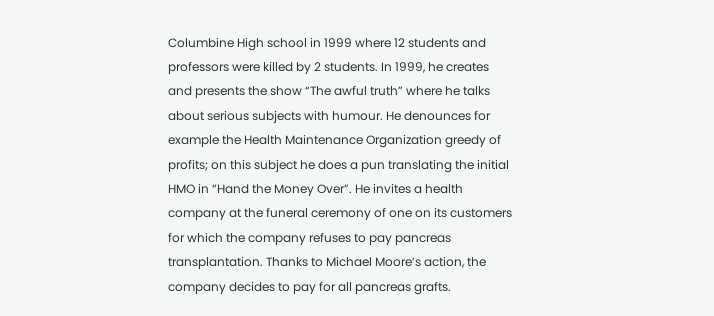Columbine High school in 1999 where 12 students and professors were killed by 2 students. In 1999, he creates and presents the show “The awful truth” where he talks about serious subjects with humour. He denounces for example the Health Maintenance Organization greedy of profits; on this subject he does a pun translating the initial HMO in “Hand the Money Over”. He invites a health company at the funeral ceremony of one on its customers for which the company refuses to pay pancreas transplantation. Thanks to Michael Moore’s action, the company decides to pay for all pancreas grafts.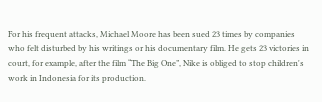For his frequent attacks, Michael Moore has been sued 23 times by companies who felt disturbed by his writings or his documentary film. He gets 23 victories in court, for example, after the film “The Big One”, Nike is obliged to stop children's work in Indonesia for its production.